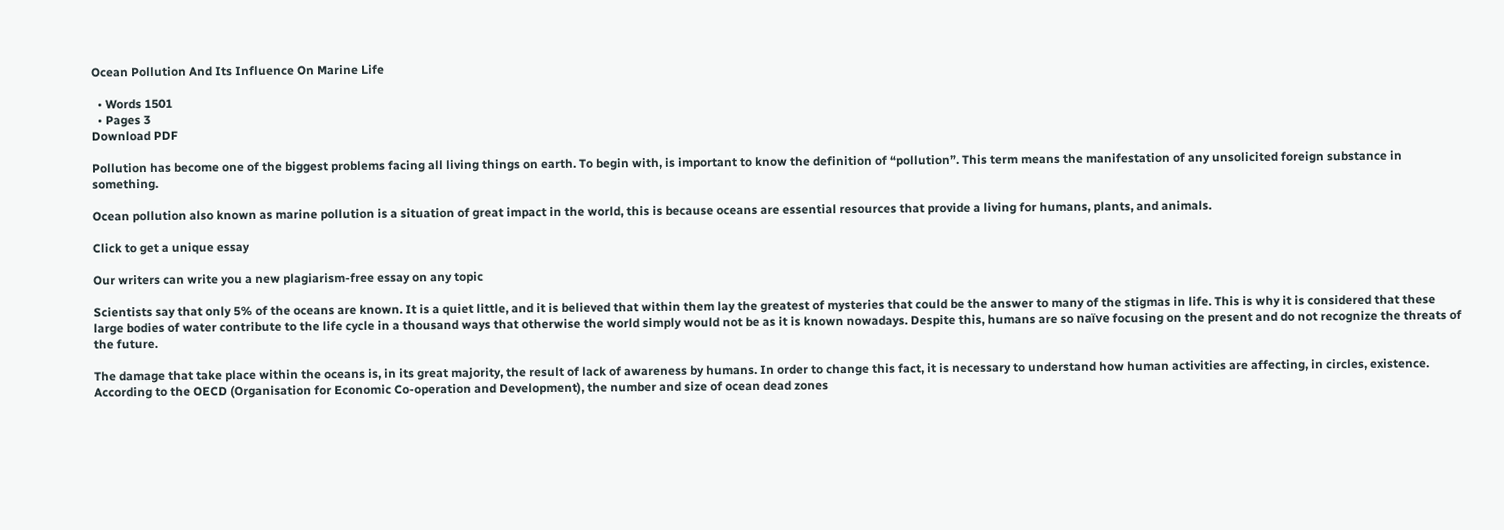Ocean Pollution And Its Influence On Marine Life

  • Words 1501
  • Pages 3
Download PDF

Pollution has become one of the biggest problems facing all living things on earth. To begin with, is important to know the definition of “pollution”. This term means the manifestation of any unsolicited foreign substance in something.

Ocean pollution also known as marine pollution is a situation of great impact in the world, this is because oceans are essential resources that provide a living for humans, plants, and animals.

Click to get a unique essay

Our writers can write you a new plagiarism-free essay on any topic

Scientists say that only 5% of the oceans are known. It is a quiet little, and it is believed that within them lay the greatest of mysteries that could be the answer to many of the stigmas in life. This is why it is considered that these large bodies of water contribute to the life cycle in a thousand ways that otherwise the world simply would not be as it is known nowadays. Despite this, humans are so naïve focusing on the present and do not recognize the threats of the future.

The damage that take place within the oceans is, in its great majority, the result of lack of awareness by humans. In order to change this fact, it is necessary to understand how human activities are affecting, in circles, existence. According to the OECD (Organisation for Economic Co-operation and Development), the number and size of ocean dead zones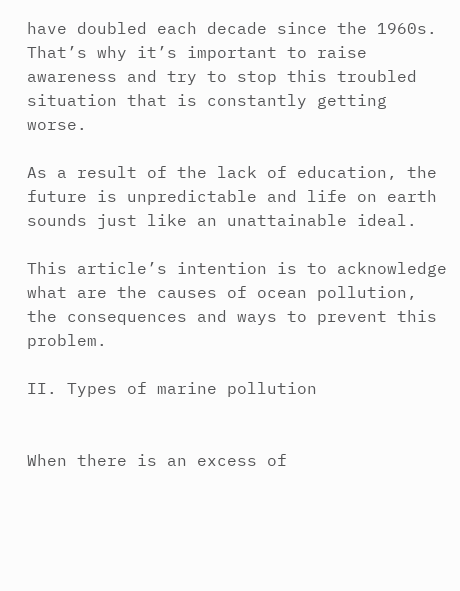have doubled each decade since the 1960s. That’s why it’s important to raise awareness and try to stop this troubled situation that is constantly getting worse.

As a result of the lack of education, the future is unpredictable and life on earth sounds just like an unattainable ideal.

This article’s intention is to acknowledge what are the causes of ocean pollution, the consequences and ways to prevent this problem.

II. Types of marine pollution


When there is an excess of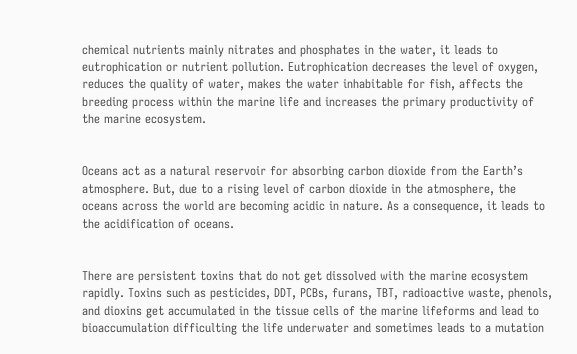chemical nutrients mainly nitrates and phosphates in the water, it leads to eutrophication or nutrient pollution. Eutrophication decreases the level of oxygen, reduces the quality of water, makes the water inhabitable for fish, affects the breeding process within the marine life and increases the primary productivity of the marine ecosystem.


Oceans act as a natural reservoir for absorbing carbon dioxide from the Earth’s atmosphere. But, due to a rising level of carbon dioxide in the atmosphere, the oceans across the world are becoming acidic in nature. As a consequence, it leads to the acidification of oceans.


There are persistent toxins that do not get dissolved with the marine ecosystem rapidly. Toxins such as pesticides, DDT, PCBs, furans, TBT, radioactive waste, phenols, and dioxins get accumulated in the tissue cells of the marine lifeforms and lead to bioaccumulation difficulting the life underwater and sometimes leads to a mutation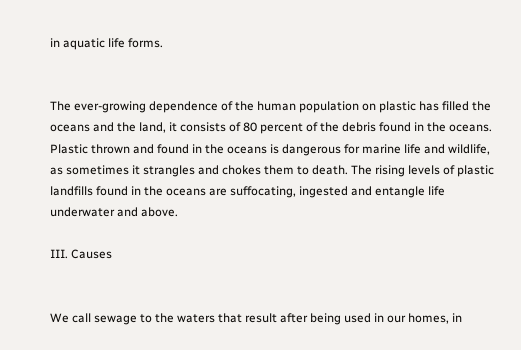in aquatic life forms.


The ever-growing dependence of the human population on plastic has filled the oceans and the land, it consists of 80 percent of the debris found in the oceans. Plastic thrown and found in the oceans is dangerous for marine life and wildlife, as sometimes it strangles and chokes them to death. The rising levels of plastic landfills found in the oceans are suffocating, ingested and entangle life underwater and above.

III. Causes


We call sewage to the waters that result after being used in our homes, in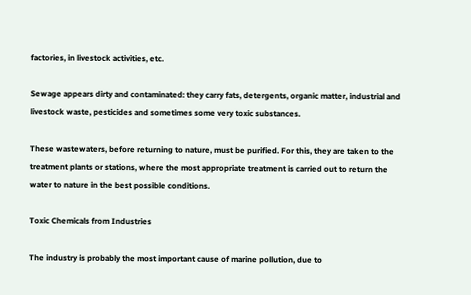factories, in livestock activities, etc.

Sewage appears dirty and contaminated: they carry fats, detergents, organic matter, industrial and livestock waste, pesticides and sometimes some very toxic substances.

These wastewaters, before returning to nature, must be purified. For this, they are taken to the treatment plants or stations, where the most appropriate treatment is carried out to return the water to nature in the best possible conditions.

Toxic Chemicals from Industries

The industry is probably the most important cause of marine pollution, due to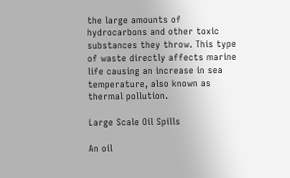the large amounts of hydrocarbons and other toxic substances they throw. This type of waste directly affects marine life causing an increase in sea temperature, also known as thermal pollution.

Large Scale Oil Spills

An oil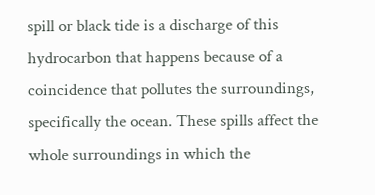spill or black tide is a discharge of this hydrocarbon that happens because of a coincidence that pollutes the surroundings, specifically the ocean. These spills affect the whole surroundings in which the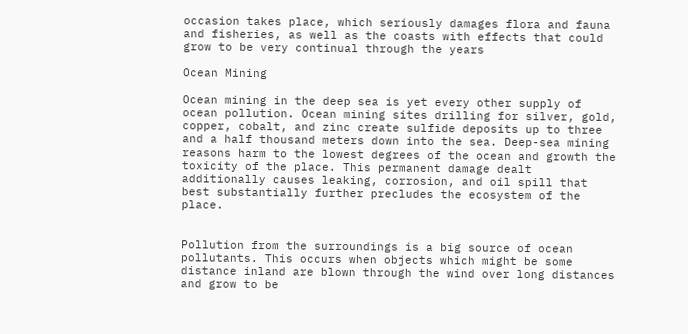occasion takes place, which seriously damages flora and fauna and fisheries, as well as the coasts with effects that could grow to be very continual through the years

Ocean Mining

Ocean mining in the deep sea is yet every other supply of ocean pollution. Ocean mining sites drilling for silver, gold, copper, cobalt, and zinc create sulfide deposits up to three and a half thousand meters down into the sea. Deep-sea mining reasons harm to the lowest degrees of the ocean and growth the toxicity of the place. This permanent damage dealt additionally causes leaking, corrosion, and oil spill that best substantially further precludes the ecosystem of the place.


Pollution from the surroundings is a big source of ocean pollutants. This occurs when objects which might be some distance inland are blown through the wind over long distances and grow to be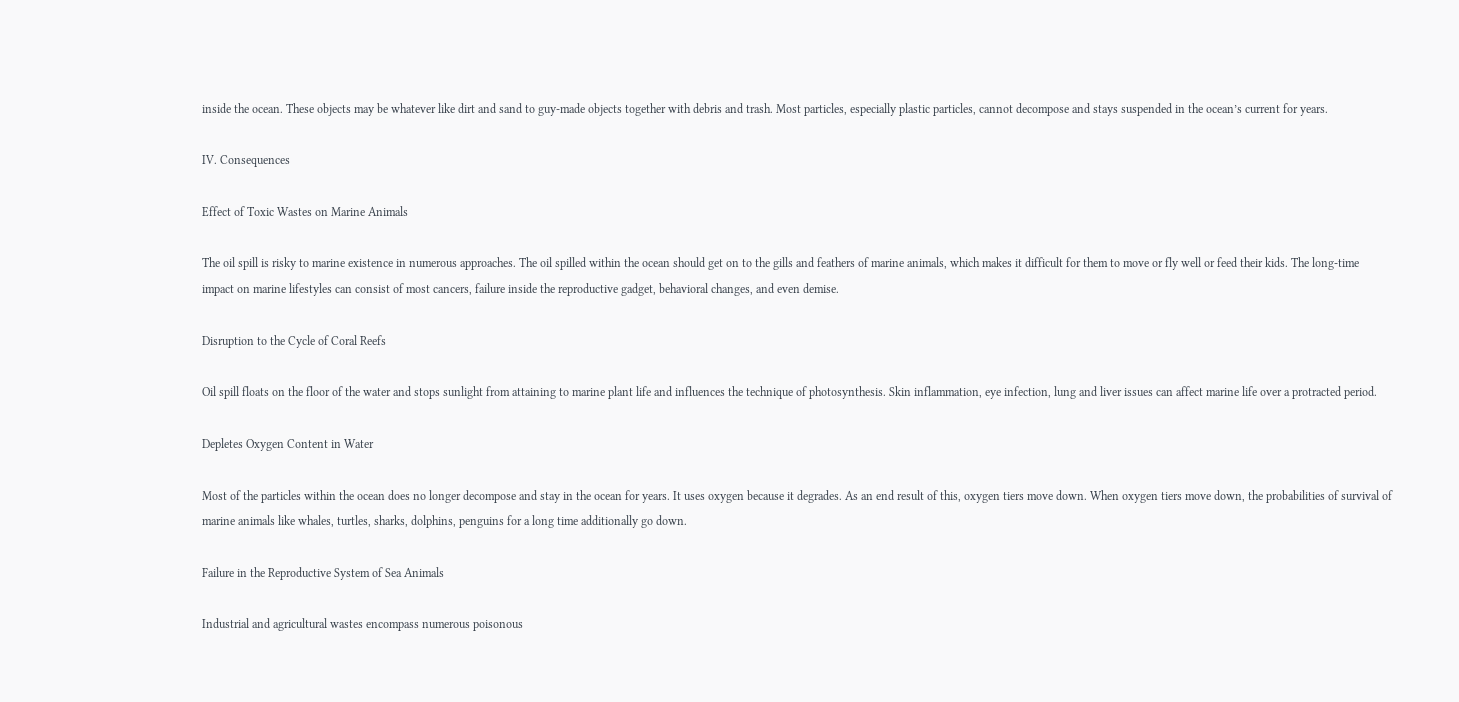inside the ocean. These objects may be whatever like dirt and sand to guy-made objects together with debris and trash. Most particles, especially plastic particles, cannot decompose and stays suspended in the ocean’s current for years.

IV. Consequences

Effect of Toxic Wastes on Marine Animals

The oil spill is risky to marine existence in numerous approaches. The oil spilled within the ocean should get on to the gills and feathers of marine animals, which makes it difficult for them to move or fly well or feed their kids. The long-time impact on marine lifestyles can consist of most cancers, failure inside the reproductive gadget, behavioral changes, and even demise.

Disruption to the Cycle of Coral Reefs

Oil spill floats on the floor of the water and stops sunlight from attaining to marine plant life and influences the technique of photosynthesis. Skin inflammation, eye infection, lung and liver issues can affect marine life over a protracted period.

Depletes Oxygen Content in Water

Most of the particles within the ocean does no longer decompose and stay in the ocean for years. It uses oxygen because it degrades. As an end result of this, oxygen tiers move down. When oxygen tiers move down, the probabilities of survival of marine animals like whales, turtles, sharks, dolphins, penguins for a long time additionally go down.

Failure in the Reproductive System of Sea Animals

Industrial and agricultural wastes encompass numerous poisonous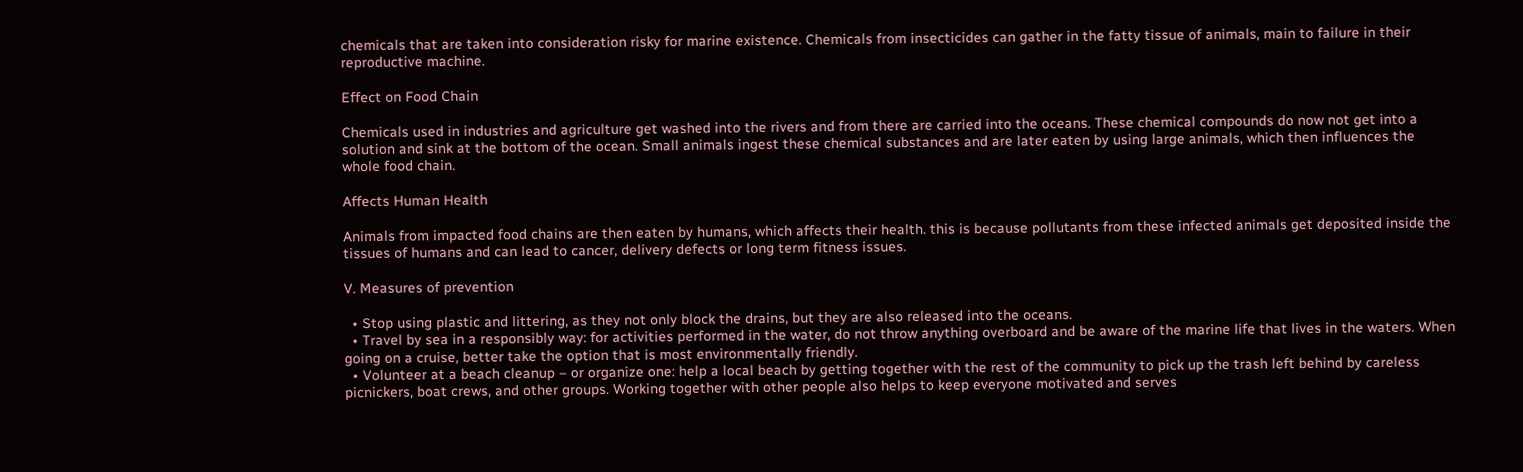chemicals that are taken into consideration risky for marine existence. Chemicals from insecticides can gather in the fatty tissue of animals, main to failure in their reproductive machine.

Effect on Food Chain

Chemicals used in industries and agriculture get washed into the rivers and from there are carried into the oceans. These chemical compounds do now not get into a solution and sink at the bottom of the ocean. Small animals ingest these chemical substances and are later eaten by using large animals, which then influences the whole food chain.

Affects Human Health

Animals from impacted food chains are then eaten by humans, which affects their health. this is because pollutants from these infected animals get deposited inside the tissues of humans and can lead to cancer, delivery defects or long term fitness issues.

V. Measures of prevention

  • Stop using plastic and littering, as they not only block the drains, but they are also released into the oceans.
  • Travel by sea in a responsibly way: for activities performed in the water, do not throw anything overboard and be aware of the marine life that lives in the waters. When going on a cruise, better take the option that is most environmentally friendly.
  • Volunteer at a beach cleanup – or organize one: help a local beach by getting together with the rest of the community to pick up the trash left behind by careless picnickers, boat crews, and other groups. Working together with other people also helps to keep everyone motivated and serves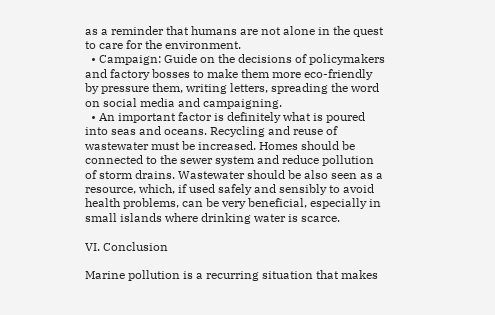as a reminder that humans are not alone in the quest to care for the environment.
  • Campaign: Guide on the decisions of policymakers and factory bosses to make them more eco-friendly by pressure them, writing letters, spreading the word on social media and campaigning.
  • An important factor is definitely what is poured into seas and oceans. Recycling and reuse of wastewater must be increased. Homes should be connected to the sewer system and reduce pollution of storm drains. Wastewater should be also seen as a resource, which, if used safely and sensibly to avoid health problems, can be very beneficial, especially in small islands where drinking water is scarce.

VI. Conclusion

Marine pollution is a recurring situation that makes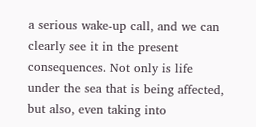a serious wake-up call, and we can clearly see it in the present consequences. Not only is life under the sea that is being affected, but also, even taking into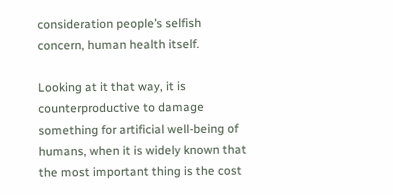consideration people’s selfish concern, human health itself.

Looking at it that way, it is counterproductive to damage something for artificial well-being of humans, when it is widely known that the most important thing is the cost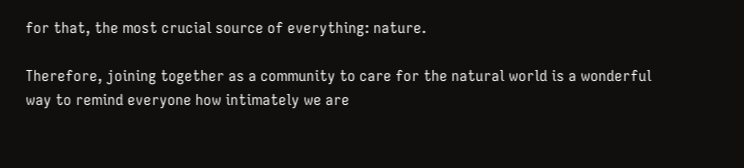for that, the most crucial source of everything: nature.

Therefore, joining together as a community to care for the natural world is a wonderful way to remind everyone how intimately we are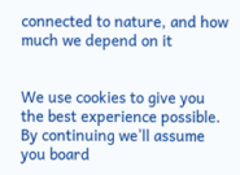connected to nature, and how much we depend on it


We use cookies to give you the best experience possible. By continuing we’ll assume you board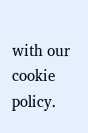with our cookie policy.